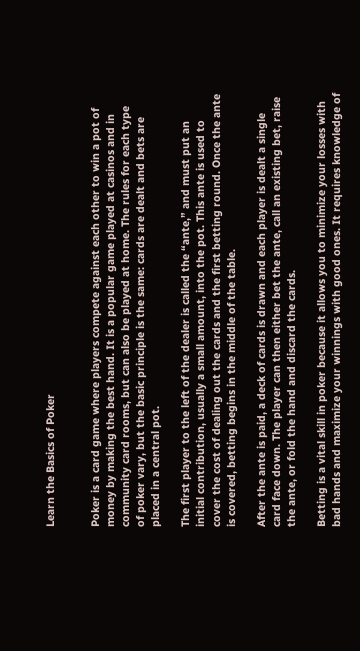Learn the Basics of Poker


Poker is a card game where players compete against each other to win a pot of money by making the best hand. It is a popular game played at casinos and in community card rooms, but can also be played at home. The rules for each type of poker vary, but the basic principle is the same: cards are dealt and bets are placed in a central pot.

The first player to the left of the dealer is called the “ante,” and must put an initial contribution, usually a small amount, into the pot. This ante is used to cover the cost of dealing out the cards and the first betting round. Once the ante is covered, betting begins in the middle of the table.

After the ante is paid, a deck of cards is drawn and each player is dealt a single card face down. The player can then either bet the ante, call an existing bet, raise the ante, or fold the hand and discard the cards.

Betting is a vital skill in poker because it allows you to minimize your losses with bad hands and maximize your winnings with good ones. It requires knowledge of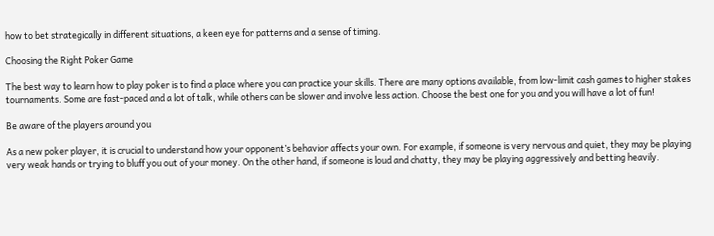how to bet strategically in different situations, a keen eye for patterns and a sense of timing.

Choosing the Right Poker Game

The best way to learn how to play poker is to find a place where you can practice your skills. There are many options available, from low-limit cash games to higher stakes tournaments. Some are fast-paced and a lot of talk, while others can be slower and involve less action. Choose the best one for you and you will have a lot of fun!

Be aware of the players around you

As a new poker player, it is crucial to understand how your opponent’s behavior affects your own. For example, if someone is very nervous and quiet, they may be playing very weak hands or trying to bluff you out of your money. On the other hand, if someone is loud and chatty, they may be playing aggressively and betting heavily.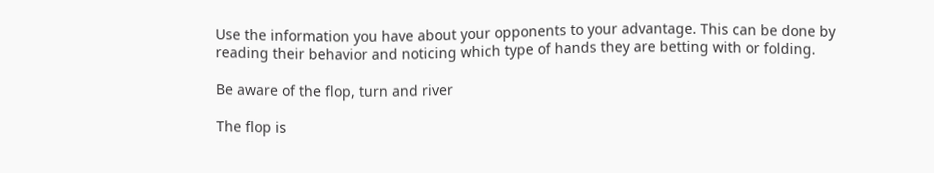Use the information you have about your opponents to your advantage. This can be done by reading their behavior and noticing which type of hands they are betting with or folding.

Be aware of the flop, turn and river

The flop is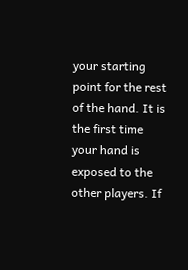your starting point for the rest of the hand. It is the first time your hand is exposed to the other players. If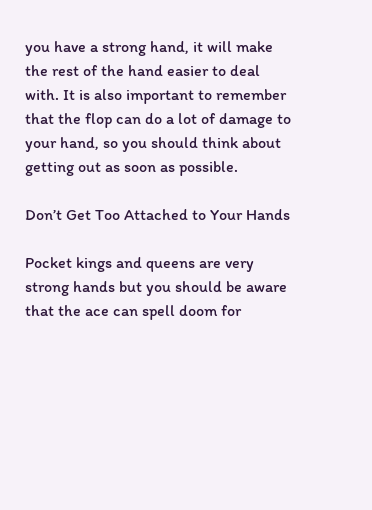you have a strong hand, it will make the rest of the hand easier to deal with. It is also important to remember that the flop can do a lot of damage to your hand, so you should think about getting out as soon as possible.

Don’t Get Too Attached to Your Hands

Pocket kings and queens are very strong hands but you should be aware that the ace can spell doom for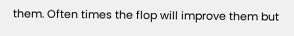them. Often times the flop will improve them but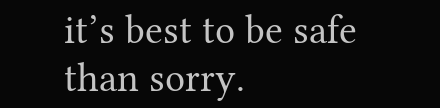it’s best to be safe than sorry.